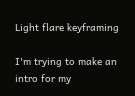Light flare keyframing

I'm trying to make an intro for my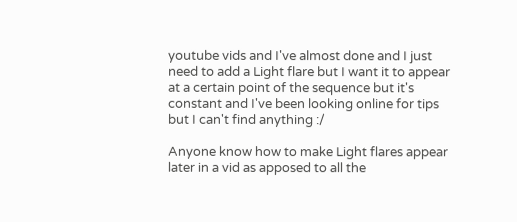youtube vids and I've almost done and I just need to add a Light flare but I want it to appear at a certain point of the sequence but it's constant and I've been looking online for tips but I can't find anything :/

Anyone know how to make Light flares appear later in a vid as apposed to all the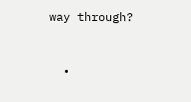way through?


  •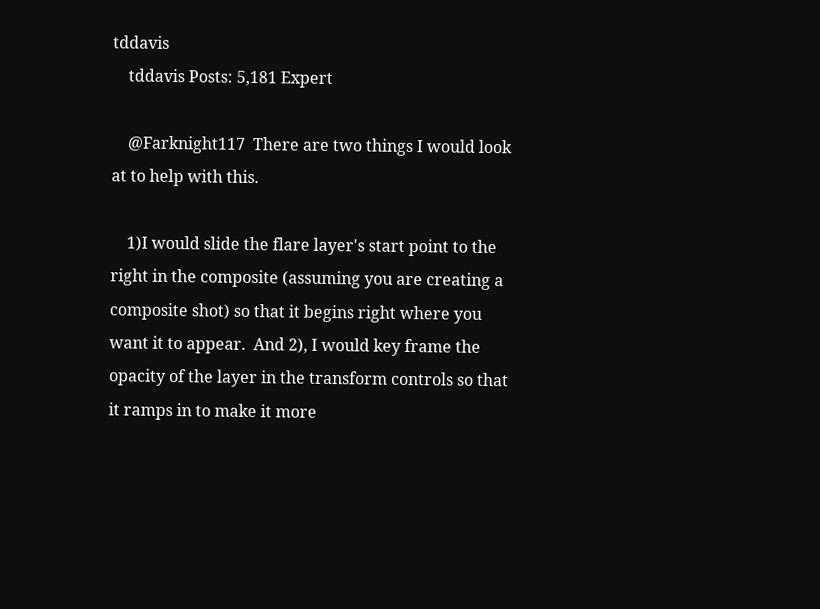tddavis
    tddavis Posts: 5,181 Expert

    @Farknight117  There are two things I would look at to help with this.

    1)I would slide the flare layer's start point to the right in the composite (assuming you are creating a composite shot) so that it begins right where you want it to appear.  And 2), I would key frame the opacity of the layer in the transform controls so that it ramps in to make it more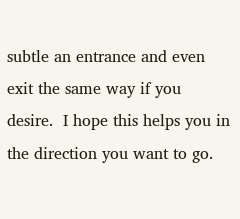subtle an entrance and even exit the same way if you desire.  I hope this helps you in the direction you want to go.